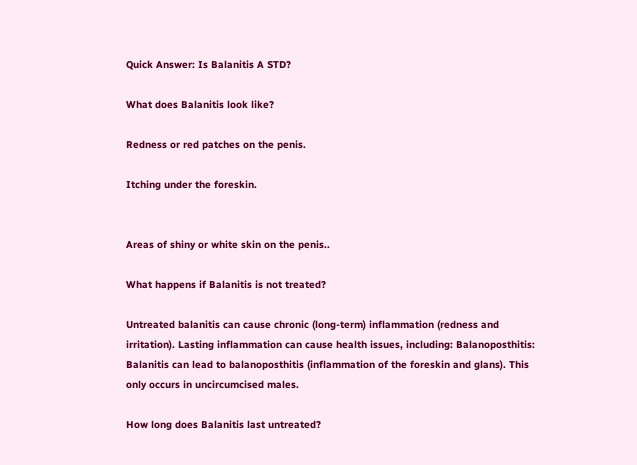Quick Answer: Is Balanitis A STD?

What does Balanitis look like?

Redness or red patches on the penis.

Itching under the foreskin.


Areas of shiny or white skin on the penis..

What happens if Balanitis is not treated?

Untreated balanitis can cause chronic (long-term) inflammation (redness and irritation). Lasting inflammation can cause health issues, including: Balanoposthitis: Balanitis can lead to balanoposthitis (inflammation of the foreskin and glans). This only occurs in uncircumcised males.

How long does Balanitis last untreated?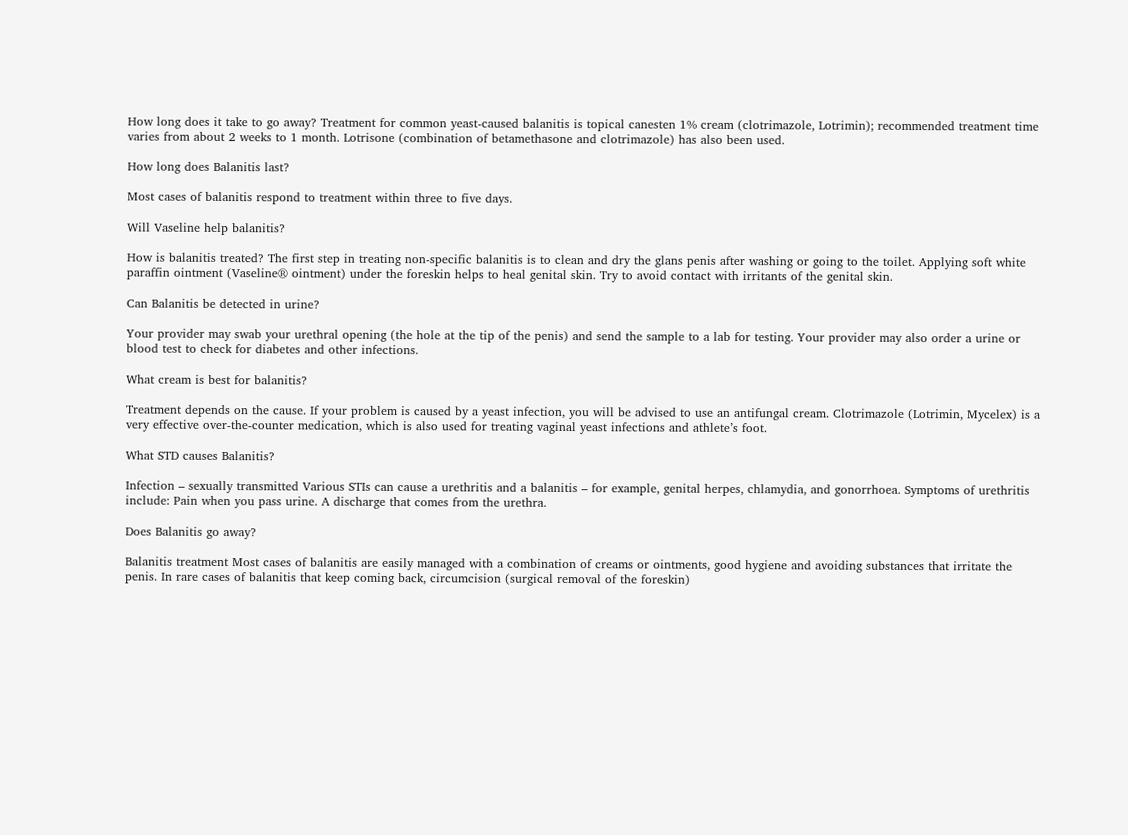How long does it take to go away? Treatment for common yeast-caused balanitis is topical canesten 1% cream (clotrimazole, Lotrimin); recommended treatment time varies from about 2 weeks to 1 month. Lotrisone (combination of betamethasone and clotrimazole) has also been used.

How long does Balanitis last?

Most cases of balanitis respond to treatment within three to five days.

Will Vaseline help balanitis?

How is balanitis treated? The first step in treating non-specific balanitis is to clean and dry the glans penis after washing or going to the toilet. Applying soft white paraffin ointment (Vaseline® ointment) under the foreskin helps to heal genital skin. Try to avoid contact with irritants of the genital skin.

Can Balanitis be detected in urine?

Your provider may swab your urethral opening (the hole at the tip of the penis) and send the sample to a lab for testing. Your provider may also order a urine or blood test to check for diabetes and other infections.

What cream is best for balanitis?

Treatment depends on the cause. If your problem is caused by a yeast infection, you will be advised to use an antifungal cream. Clotrimazole (Lotrimin, Mycelex) is a very effective over-the-counter medication, which is also used for treating vaginal yeast infections and athlete’s foot.

What STD causes Balanitis?

Infection – sexually transmitted Various STIs can cause a urethritis and a balanitis – for example, genital herpes, chlamydia, and gonorrhoea. Symptoms of urethritis include: Pain when you pass urine. A discharge that comes from the urethra.

Does Balanitis go away?

Balanitis treatment Most cases of balanitis are easily managed with a combination of creams or ointments, good hygiene and avoiding substances that irritate the penis. In rare cases of balanitis that keep coming back, circumcision (surgical removal of the foreskin)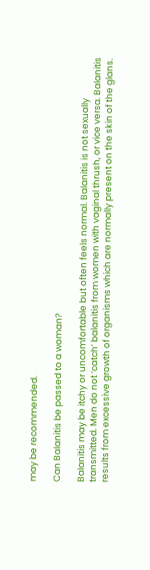may be recommended.

Can Balanitis be passed to a woman?

Balanitis may be itchy or uncomfortable but often feels normal. Balanitis is not sexually transmitted. Men do not ‘catch’ balanitis from women with vaginal thrush, or vice versa. Balanitis results from excessive growth of organisms which are normally present on the skin of the glans.